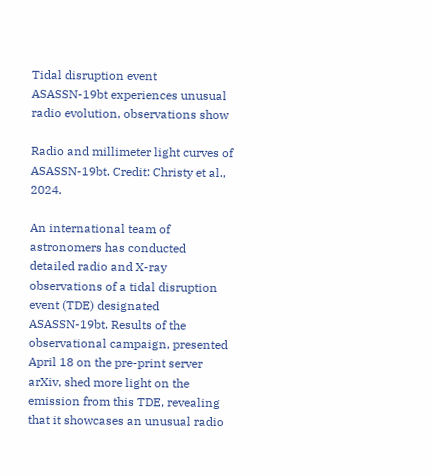Tidal disruption event ASASSN-19bt experiences unusual radio evolution, observations show

Radio and millimeter light curves of ASASSN-19bt. Credit: Christy et al., 2024.

An international team of astronomers has conducted detailed radio and X-ray observations of a tidal disruption event (TDE) designated ASASSN-19bt. Results of the observational campaign, presented April 18 on the pre-print server arXiv, shed more light on the emission from this TDE, revealing that it showcases an unusual radio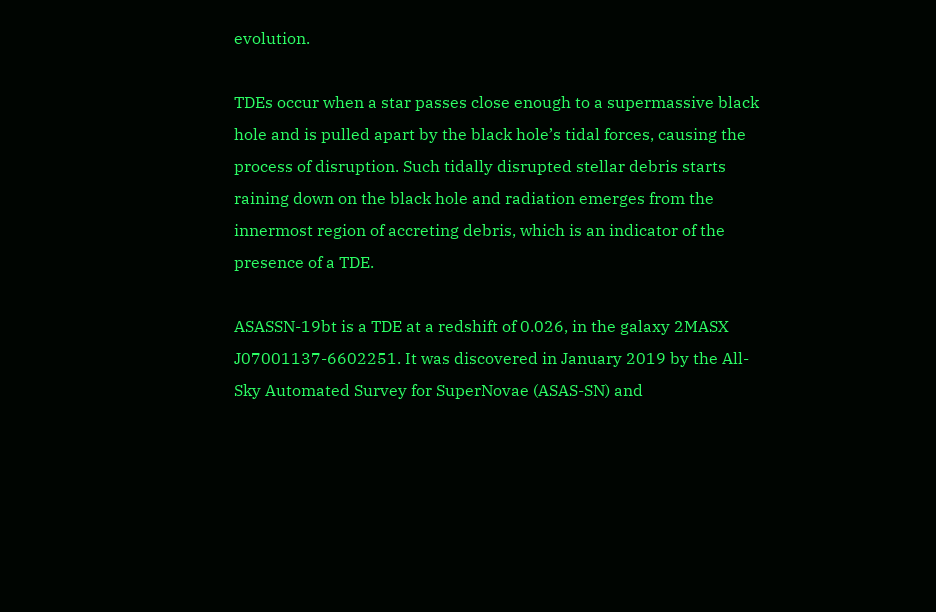evolution.

TDEs occur when a star passes close enough to a supermassive black hole and is pulled apart by the black hole’s tidal forces, causing the process of disruption. Such tidally disrupted stellar debris starts raining down on the black hole and radiation emerges from the innermost region of accreting debris, which is an indicator of the presence of a TDE.

ASASSN-19bt is a TDE at a redshift of 0.026, in the galaxy 2MASX J07001137-6602251. It was discovered in January 2019 by the All-Sky Automated Survey for SuperNovae (ASAS-SN) and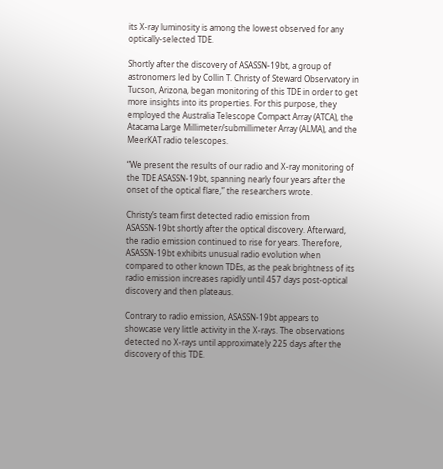its X-ray luminosity is among the lowest observed for any optically-selected TDE.

Shortly after the discovery of ASASSN-19bt, a group of astronomers led by Collin T. Christy of Steward Observatory in Tucson, Arizona, began monitoring of this TDE in order to get more insights into its properties. For this purpose, they employed the Australia Telescope Compact Array (ATCA), the Atacama Large Millimeter/submillimeter Array (ALMA), and the MeerKAT radio telescopes.

“We present the results of our radio and X-ray monitoring of the TDE ASASSN-19bt, spanning nearly four years after the onset of the optical flare,” the researchers wrote.

Christy’s team first detected radio emission from ASASSN-19bt shortly after the optical discovery. Afterward, the radio emission continued to rise for years. Therefore, ASASSN-19bt exhibits unusual radio evolution when compared to other known TDEs, as the peak brightness of its radio emission increases rapidly until 457 days post-optical discovery and then plateaus.

Contrary to radio emission, ASASSN-19bt appears to showcase very little activity in the X-rays. The observations detected no X-rays until approximately 225 days after the discovery of this TDE.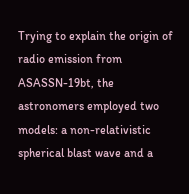Trying to explain the origin of radio emission from ASASSN-19bt, the astronomers employed two models: a non-relativistic spherical blast wave and a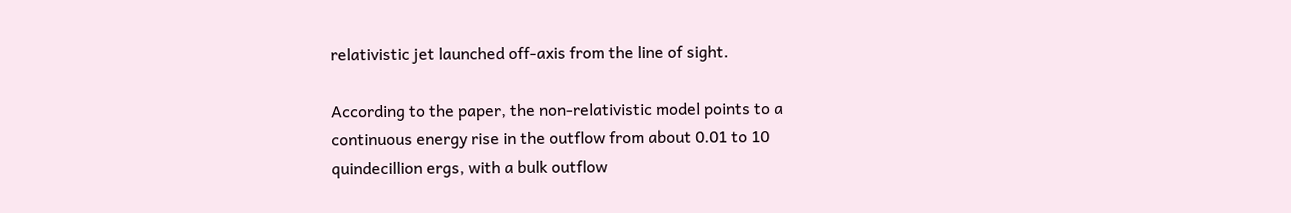relativistic jet launched off-axis from the line of sight.

According to the paper, the non-relativistic model points to a continuous energy rise in the outflow from about 0.01 to 10 quindecillion ergs, with a bulk outflow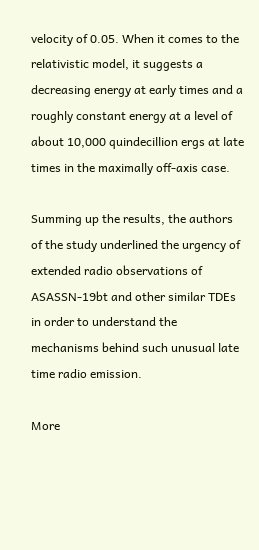velocity of 0.05. When it comes to the relativistic model, it suggests a decreasing energy at early times and a roughly constant energy at a level of about 10,000 quindecillion ergs at late times in the maximally off-axis case.

Summing up the results, the authors of the study underlined the urgency of extended radio observations of ASASSN-19bt and other similar TDEs in order to understand the mechanisms behind such unusual late time radio emission.

More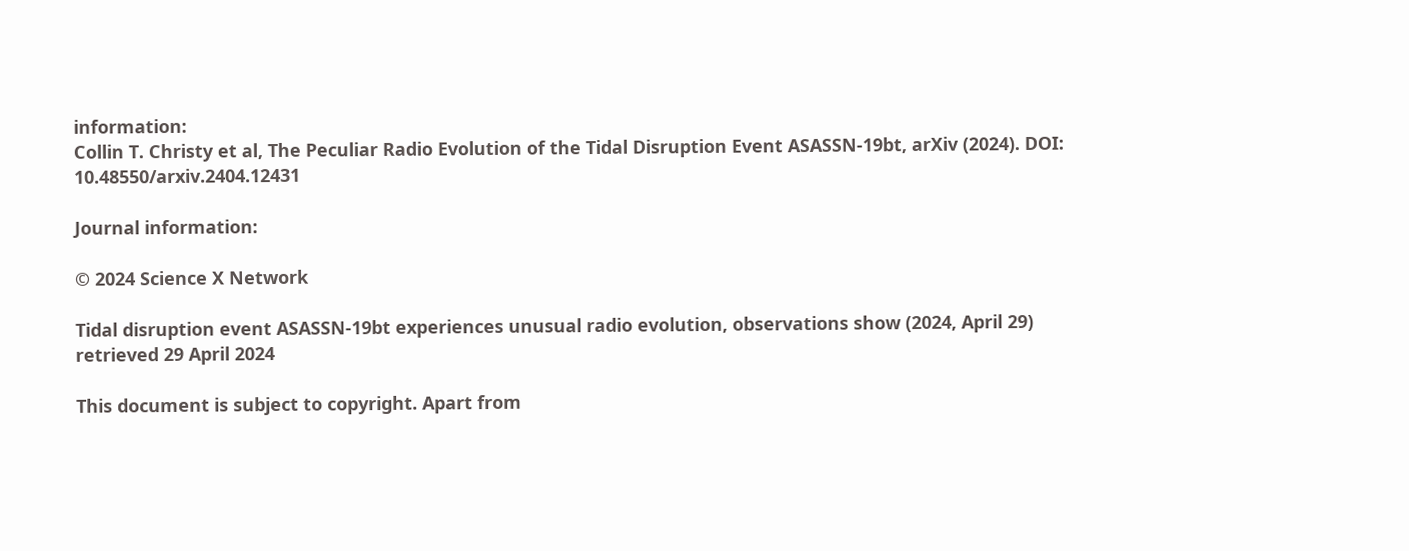information:
Collin T. Christy et al, The Peculiar Radio Evolution of the Tidal Disruption Event ASASSN-19bt, arXiv (2024). DOI: 10.48550/arxiv.2404.12431

Journal information:

© 2024 Science X Network

Tidal disruption event ASASSN-19bt experiences unusual radio evolution, observations show (2024, April 29)
retrieved 29 April 2024

This document is subject to copyright. Apart from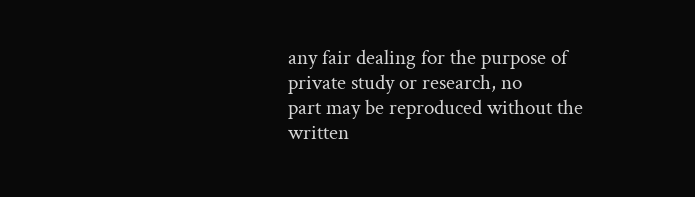any fair dealing for the purpose of private study or research, no
part may be reproduced without the written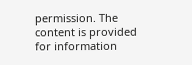permission. The content is provided for information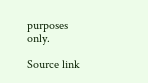purposes only.

Source link